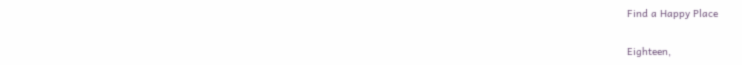Find a Happy Place

Eighteen,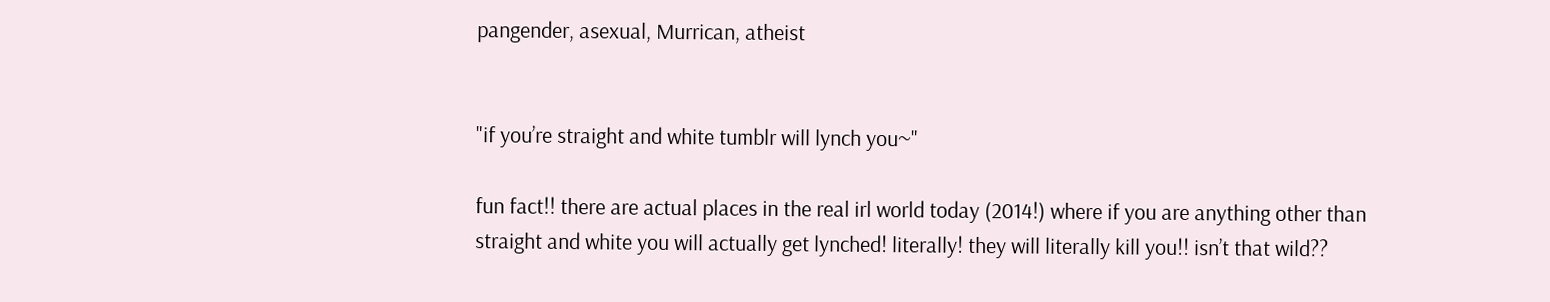pangender, asexual, Murrican, atheist


"if you’re straight and white tumblr will lynch you~"

fun fact!! there are actual places in the real irl world today (2014!) where if you are anything other than straight and white you will actually get lynched! literally! they will literally kill you!! isn’t that wild??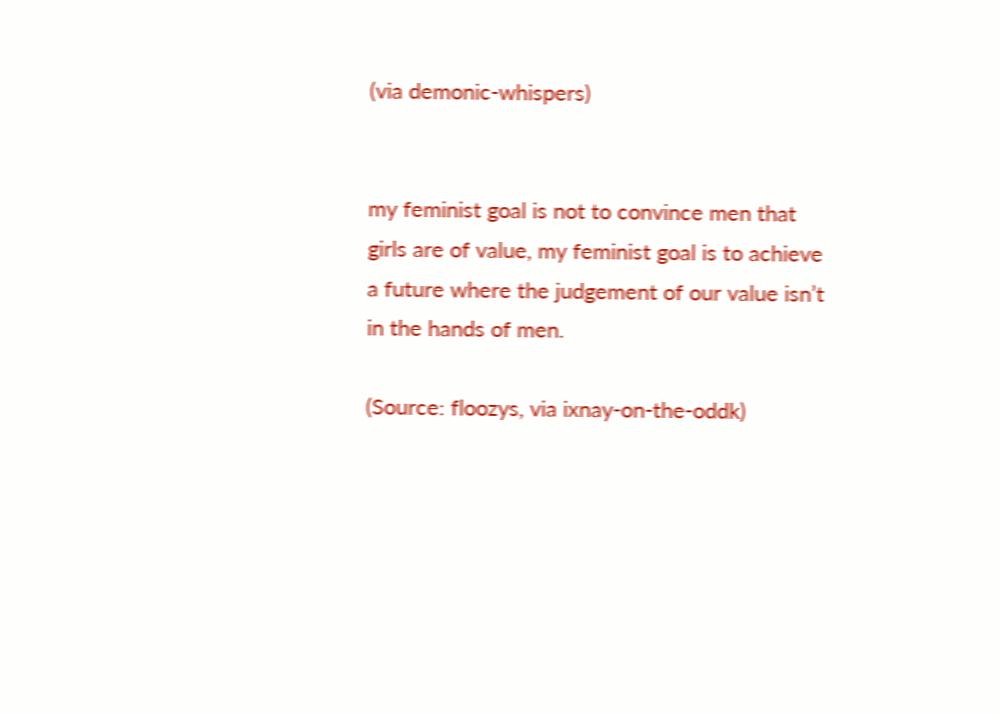(via demonic-whispers)


my feminist goal is not to convince men that girls are of value, my feminist goal is to achieve a future where the judgement of our value isn’t in the hands of men.

(Source: floozys, via ixnay-on-the-oddk)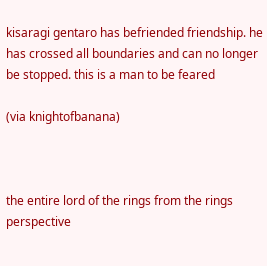kisaragi gentaro has befriended friendship. he has crossed all boundaries and can no longer be stopped. this is a man to be feared

(via knightofbanana)



the entire lord of the rings from the rings perspective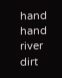hand hand river dirt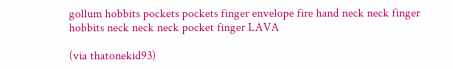gollum hobbits pockets pockets finger envelope fire hand neck neck finger hobbits neck neck neck pocket finger LAVA

(via thatonekid93)